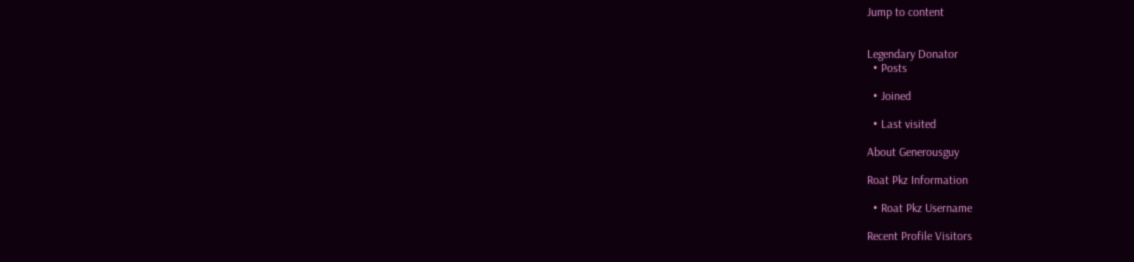Jump to content


Legendary Donator
  • Posts

  • Joined

  • Last visited

About Generousguy

Roat Pkz Information

  • Roat Pkz Username

Recent Profile Visitors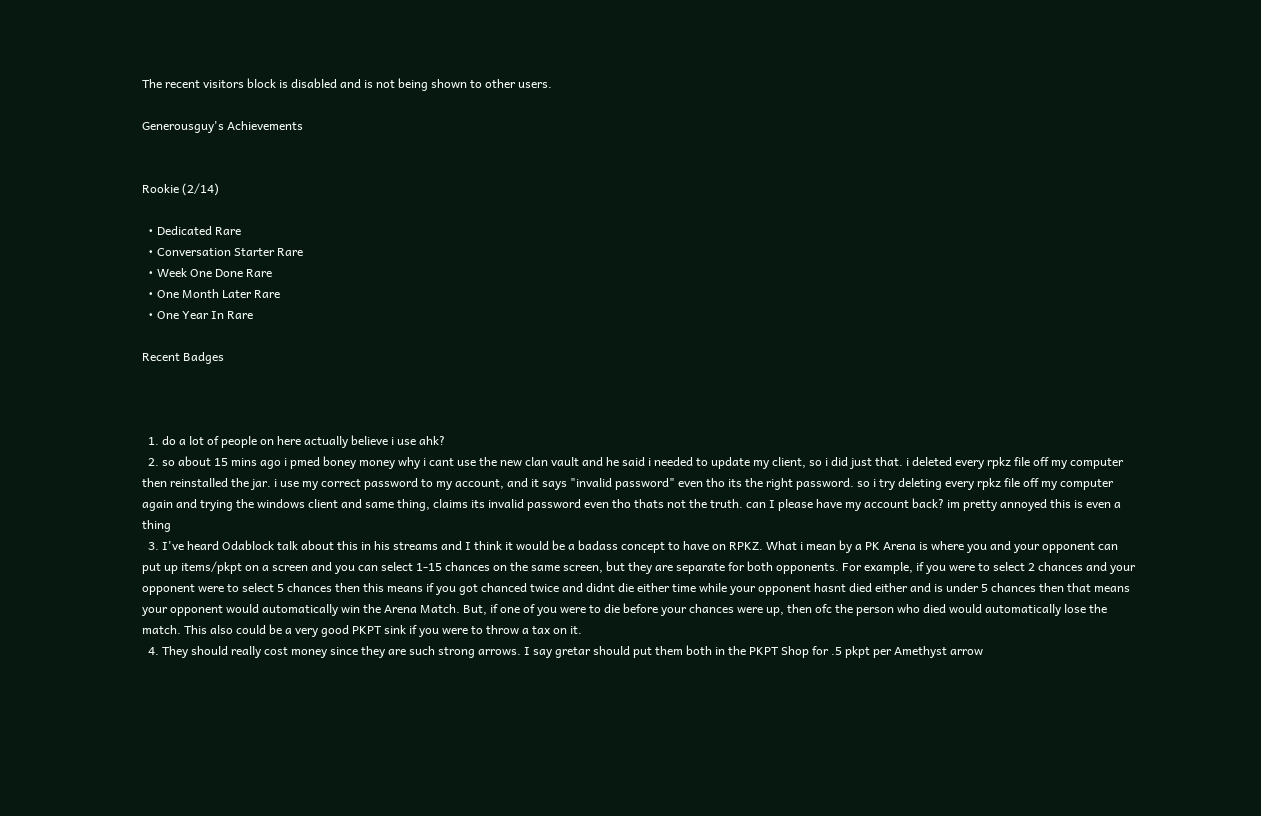The recent visitors block is disabled and is not being shown to other users.

Generousguy's Achievements


Rookie (2/14)

  • Dedicated Rare
  • Conversation Starter Rare
  • Week One Done Rare
  • One Month Later Rare
  • One Year In Rare

Recent Badges



  1. do a lot of people on here actually believe i use ahk?
  2. so about 15 mins ago i pmed boney money why i cant use the new clan vault and he said i needed to update my client, so i did just that. i deleted every rpkz file off my computer then reinstalled the jar. i use my correct password to my account, and it says "invalid password" even tho its the right password. so i try deleting every rpkz file off my computer again and trying the windows client and same thing, claims its invalid password even tho thats not the truth. can I please have my account back? im pretty annoyed this is even a thing
  3. I've heard Odablock talk about this in his streams and I think it would be a badass concept to have on RPKZ. What i mean by a PK Arena is where you and your opponent can put up items/pkpt on a screen and you can select 1-15 chances on the same screen, but they are separate for both opponents. For example, if you were to select 2 chances and your opponent were to select 5 chances then this means if you got chanced twice and didnt die either time while your opponent hasnt died either and is under 5 chances then that means your opponent would automatically win the Arena Match. But, if one of you were to die before your chances were up, then ofc the person who died would automatically lose the match. This also could be a very good PKPT sink if you were to throw a tax on it.
  4. They should really cost money since they are such strong arrows. I say gretar should put them both in the PKPT Shop for .5 pkpt per Amethyst arrow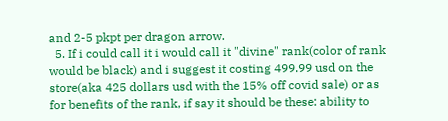and 2-5 pkpt per dragon arrow.
  5. If i could call it i would call it "divine" rank(color of rank would be black) and i suggest it costing 499.99 usd on the store(aka 425 dollars usd with the 15% off covid sale) or as for benefits of the rank, if say it should be these: ability to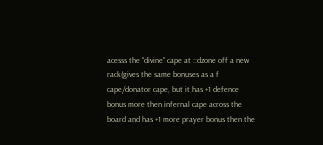acesss the "divine" cape at ::dzone off a new rack(gives the same bonuses as a f cape/donator cape, but it has +1 defence bonus more then infernal cape across the board and has +1 more prayer bonus then the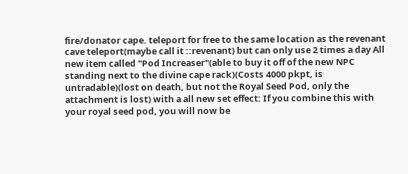fire/donator cape. teleport for free to the same location as the revenant cave teleport(maybe call it ::revenant) but can only use 2 times a day All new item called "Pod Increaser"(able to buy it off of the new NPC standing next to the divine cape rack)(Costs 4000 pkpt, is untradable)(lost on death, but not the Royal Seed Pod, only the attachment is lost) with a all new set effect: If you combine this with your royal seed pod, you will now be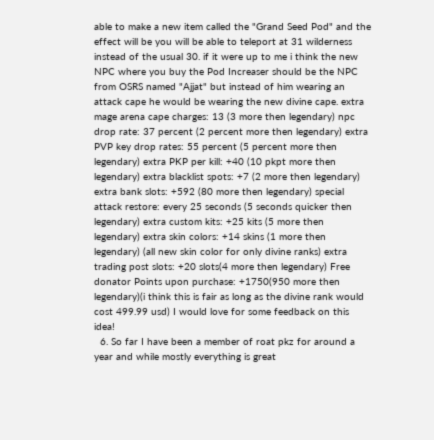able to make a new item called the "Grand Seed Pod" and the effect will be you will be able to teleport at 31 wilderness instead of the usual 30. if it were up to me i think the new NPC where you buy the Pod Increaser should be the NPC from OSRS named "Ajjat" but instead of him wearing an attack cape he would be wearing the new divine cape. extra mage arena cape charges: 13 (3 more then legendary) npc drop rate: 37 percent (2 percent more then legendary) extra PVP key drop rates: 55 percent (5 percent more then legendary) extra PKP per kill: +40 (10 pkpt more then legendary) extra blacklist spots: +7 (2 more then legendary) extra bank slots: +592 (80 more then legendary) special attack restore: every 25 seconds (5 seconds quicker then legendary) extra custom kits: +25 kits (5 more then legendary) extra skin colors: +14 skins (1 more then legendary) (all new skin color for only divine ranks) extra trading post slots: +20 slots(4 more then legendary) Free donator Points upon purchase: +1750(950 more then legendary)(i think this is fair as long as the divine rank would cost 499.99 usd) I would love for some feedback on this idea!
  6. So far I have been a member of roat pkz for around a year and while mostly everything is great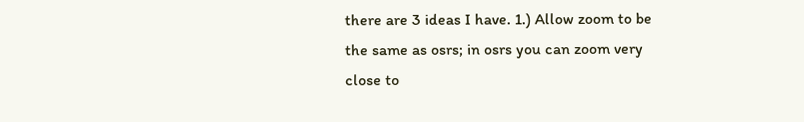there are 3 ideas I have. 1.) Allow zoom to be the same as osrs; in osrs you can zoom very close to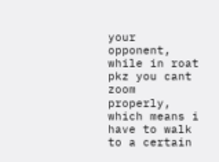your opponent, while in roat pkz you cant zoom properly, which means i have to walk to a certain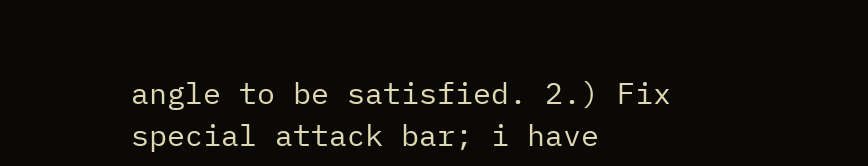angle to be satisfied. 2.) Fix special attack bar; i have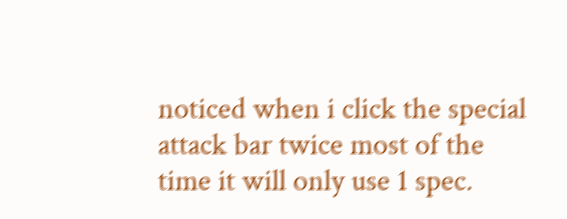noticed when i click the special attack bar twice most of the time it will only use 1 spec.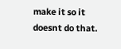make it so it doesnt do that.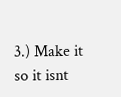3.) Make it so it isnt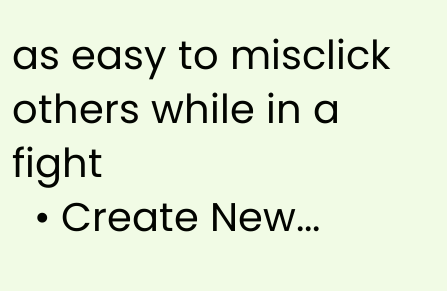as easy to misclick others while in a fight
  • Create New...